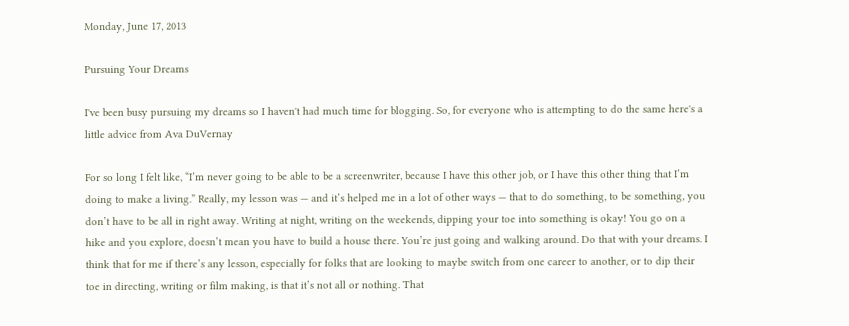Monday, June 17, 2013

Pursuing Your Dreams

I've been busy pursuing my dreams so I haven't had much time for blogging. So, for everyone who is attempting to do the same here's a little advice from Ava DuVernay

For so long I felt like, “I’m never going to be able to be a screenwriter, because I have this other job, or I have this other thing that I’m doing to make a living.” Really, my lesson was — and it’s helped me in a lot of other ways — that to do something, to be something, you don’t have to be all in right away. Writing at night, writing on the weekends, dipping your toe into something is okay! You go on a hike and you explore, doesn’t mean you have to build a house there. You’re just going and walking around. Do that with your dreams. I think that for me if there’s any lesson, especially for folks that are looking to maybe switch from one career to another, or to dip their toe in directing, writing or film making, is that it’s not all or nothing. That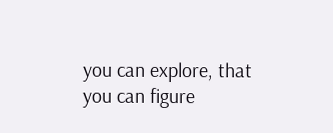you can explore, that you can figure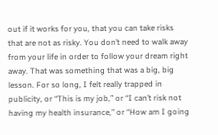out if it works for you, that you can take risks that are not as risky. You don’t need to walk away from your life in order to follow your dream right away. That was something that was a big, big lesson. For so long, I felt really trapped in publicity, or “This is my job,” or “I can’t risk not having my health insurance,” or “How am I going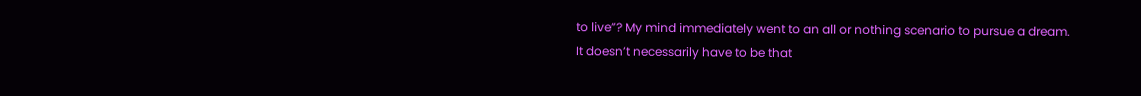to live”? My mind immediately went to an all or nothing scenario to pursue a dream. It doesn’t necessarily have to be that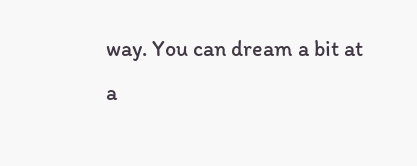way. You can dream a bit at a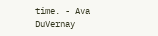time. - Ava DuVernay